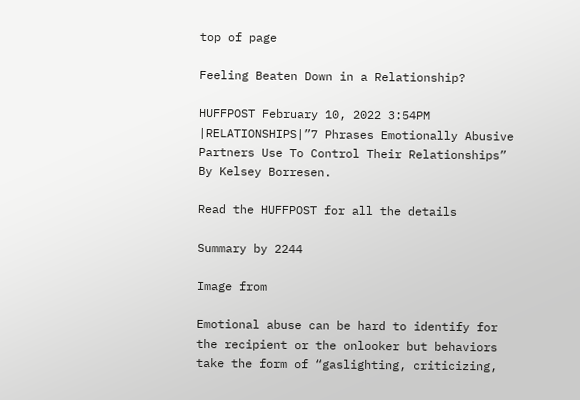top of page

Feeling Beaten Down in a Relationship?

HUFFPOST February 10, 2022 3:54PM |RELATIONSHIPS|”7 Phrases Emotionally Abusive Partners Use To Control Their Relationships” By Kelsey Borresen.

Read the HUFFPOST for all the details

Summary by 2244

Image from

Emotional abuse can be hard to identify for the recipient or the onlooker but behaviors take the form of “gaslighting, criticizing,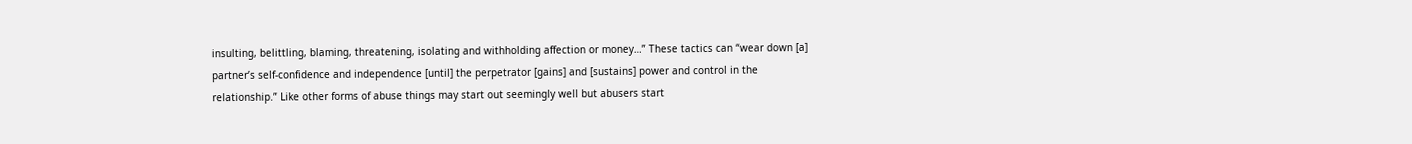insulting, belittling, blaming, threatening, isolating and withholding affection or money…” These tactics can “wear down [a] partner’s self-confidence and independence [until] the perpetrator [gains] and [sustains] power and control in the relationship.” Like other forms of abuse things may start out seemingly well but abusers start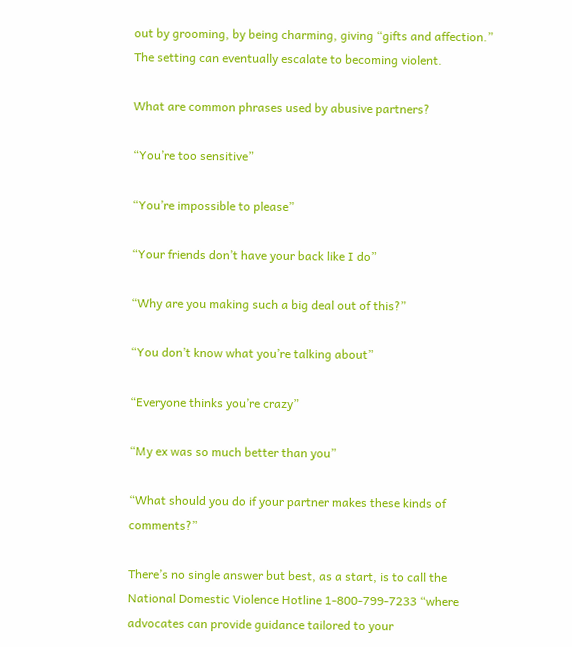out by grooming, by being charming, giving “gifts and affection.” The setting can eventually escalate to becoming violent.

What are common phrases used by abusive partners?

“You’re too sensitive”

“You’re impossible to please”

“Your friends don’t have your back like I do”

“Why are you making such a big deal out of this?”

“You don’t know what you’re talking about”

“Everyone thinks you’re crazy”

“My ex was so much better than you”

“What should you do if your partner makes these kinds of comments?”

There’s no single answer but best, as a start, is to call the National Domestic Violence Hotline 1-800-799-7233 “where advocates can provide guidance tailored to your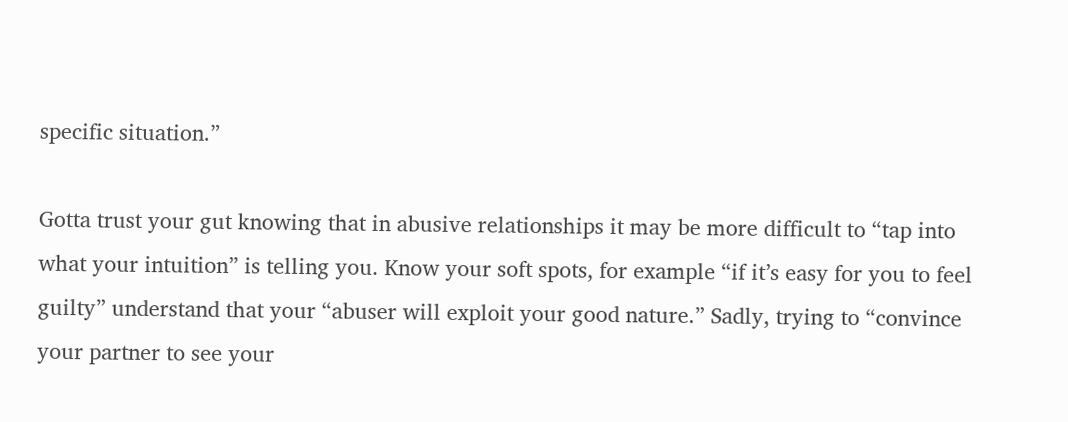specific situation.”

Gotta trust your gut knowing that in abusive relationships it may be more difficult to “tap into what your intuition” is telling you. Know your soft spots, for example “if it’s easy for you to feel guilty” understand that your “abuser will exploit your good nature.” Sadly, trying to “convince your partner to see your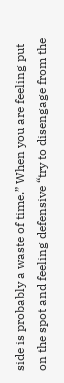side is probably a waste of time.” When you are feeling put on the spot and feeling defensive “try to disengage from the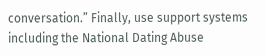conversation.” Finally, use support systems including the National Dating Abuse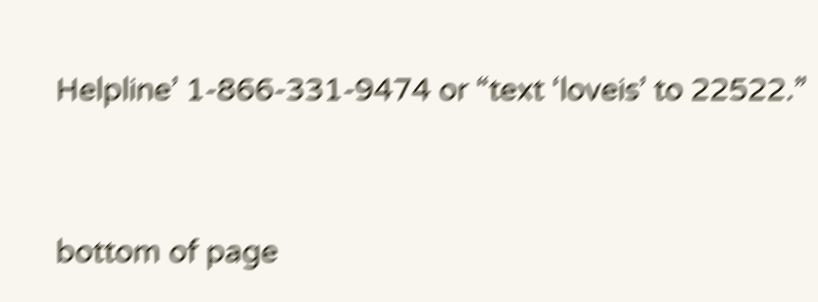Helpline’ 1-866-331-9474 or “text ‘loveis’ to 22522.”


bottom of page